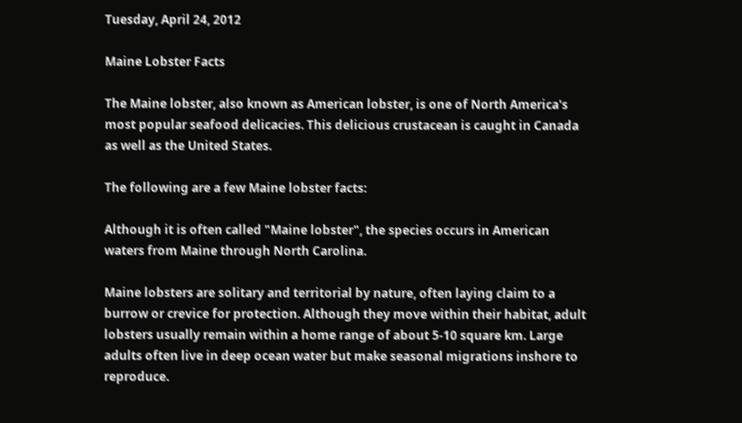Tuesday, April 24, 2012

Maine Lobster Facts

The Maine lobster, also known as American lobster, is one of North America's most popular seafood delicacies. This delicious crustacean is caught in Canada as well as the United States.

The following are a few Maine lobster facts:

Although it is often called "Maine lobster", the species occurs in American waters from Maine through North Carolina.

Maine lobsters are solitary and territorial by nature, often laying claim to a burrow or crevice for protection. Although they move within their habitat, adult lobsters usually remain within a home range of about 5-10 square km. Large adults often live in deep ocean water but make seasonal migrations inshore to reproduce.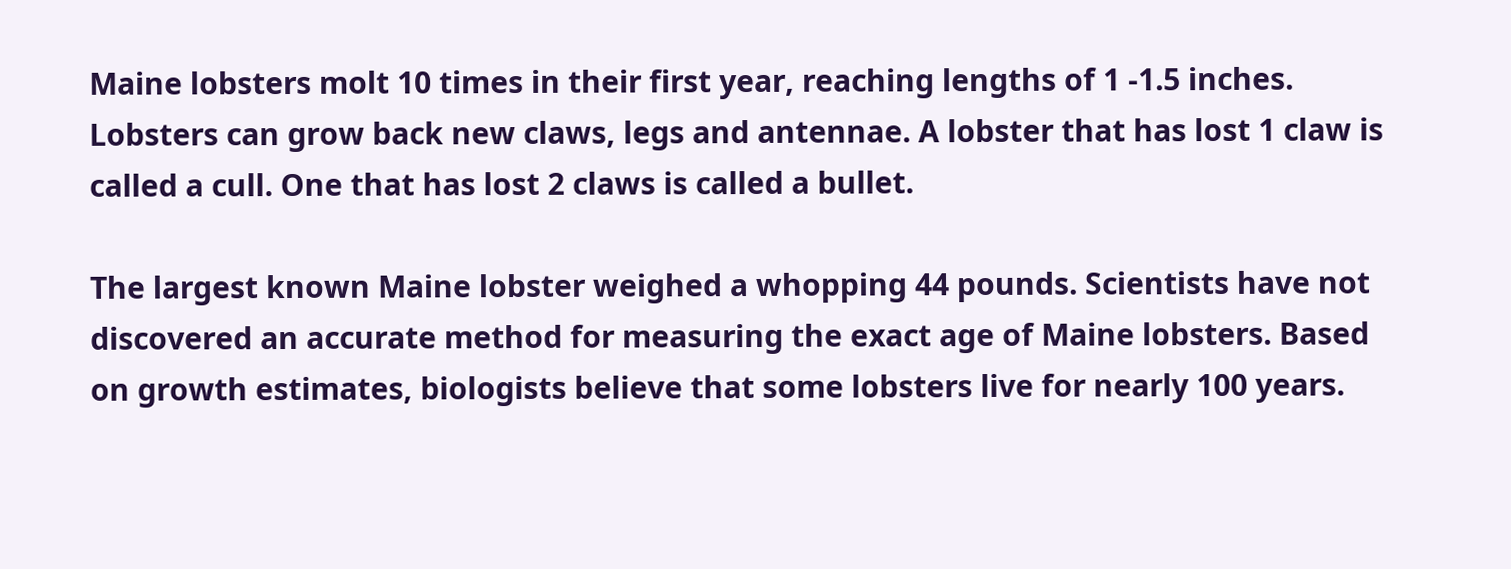Maine lobsters molt 10 times in their first year, reaching lengths of 1 -1.5 inches. Lobsters can grow back new claws, legs and antennae. A lobster that has lost 1 claw is called a cull. One that has lost 2 claws is called a bullet.

The largest known Maine lobster weighed a whopping 44 pounds. Scientists have not discovered an accurate method for measuring the exact age of Maine lobsters. Based on growth estimates, biologists believe that some lobsters live for nearly 100 years.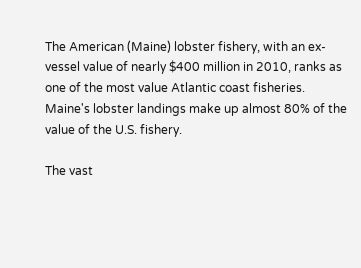The American (Maine) lobster fishery, with an ex-vessel value of nearly $400 million in 2010, ranks as one of the most value Atlantic coast fisheries. Maine's lobster landings make up almost 80% of the value of the U.S. fishery.

The vast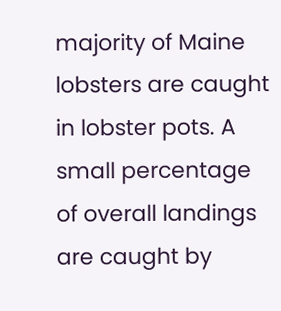majority of Maine lobsters are caught in lobster pots. A small percentage of overall landings are caught by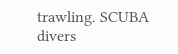trawling. SCUBA divers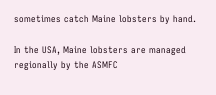sometimes catch Maine lobsters by hand.

In the USA, Maine lobsters are managed regionally by the ASMFC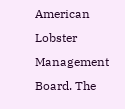American Lobster Management Board. The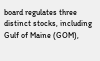board regulates three distinct stocks, including Gulf of Maine (GOM),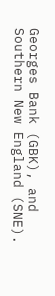Georges Bank (GBK), and Southern New England (SNE).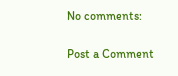No comments:

Post a Comment